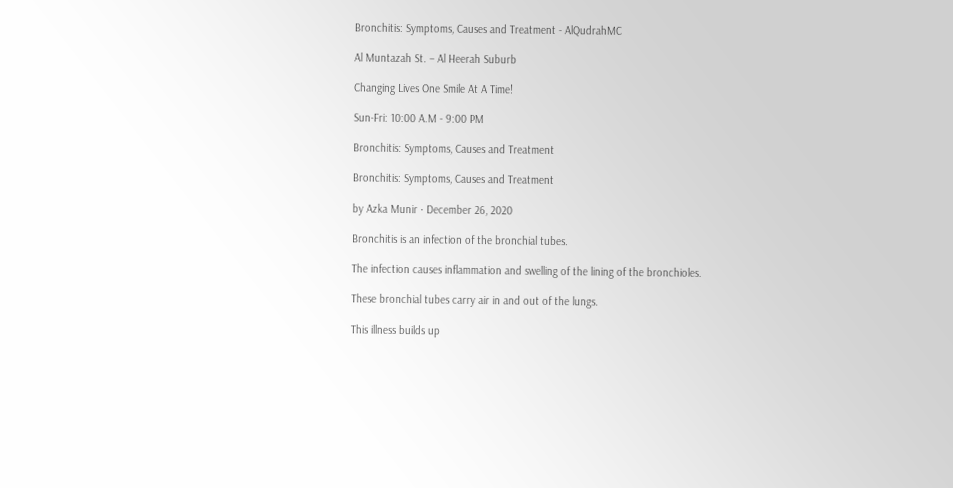Bronchitis: Symptoms, Causes and Treatment - AlQudrahMC

Al Muntazah St. – Al Heerah Suburb

Changing Lives One Smile At A Time!

Sun-Fri: 10:00 A.M - 9:00 PM

Bronchitis: Symptoms, Causes and Treatment

Bronchitis: Symptoms, Causes and Treatment

by Azka Munir · December 26, 2020

Bronchitis is an infection of the bronchial tubes.

The infection causes inflammation and swelling of the lining of the bronchioles.

These bronchial tubes carry air in and out of the lungs.

This illness builds up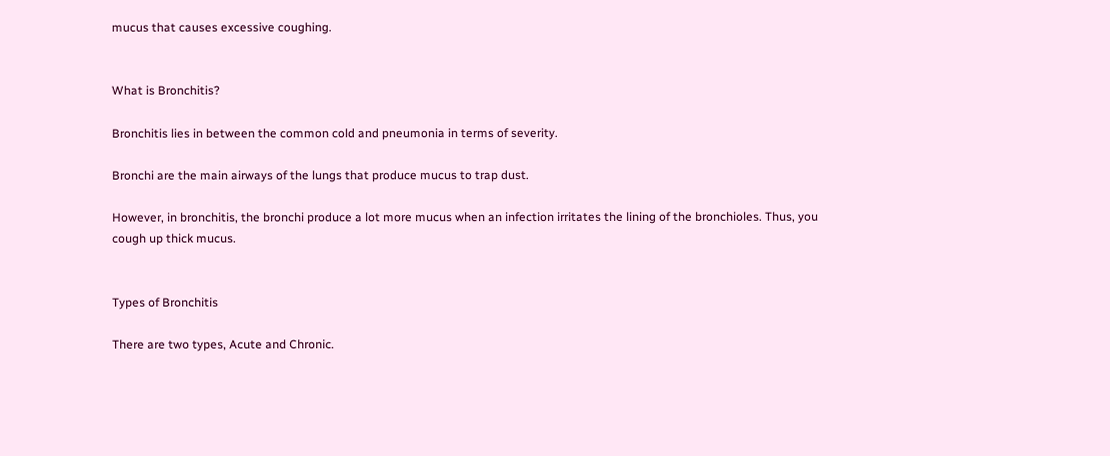mucus that causes excessive coughing.


What is Bronchitis?

Bronchitis lies in between the common cold and pneumonia in terms of severity.

Bronchi are the main airways of the lungs that produce mucus to trap dust.

However, in bronchitis, the bronchi produce a lot more mucus when an infection irritates the lining of the bronchioles. Thus, you cough up thick mucus.


Types of Bronchitis

There are two types, Acute and Chronic.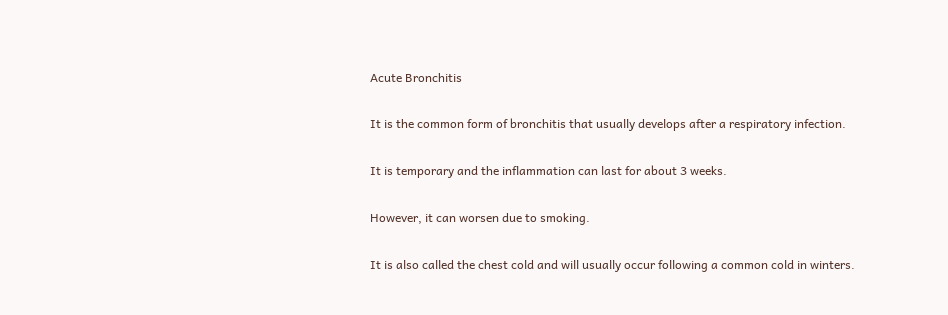Acute Bronchitis

It is the common form of bronchitis that usually develops after a respiratory infection.

It is temporary and the inflammation can last for about 3 weeks.

However, it can worsen due to smoking.

It is also called the chest cold and will usually occur following a common cold in winters.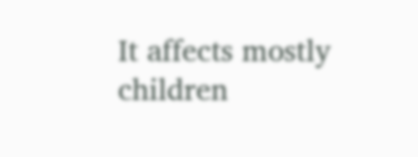It affects mostly children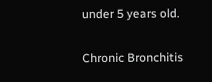under 5 years old.

Chronic Bronchitis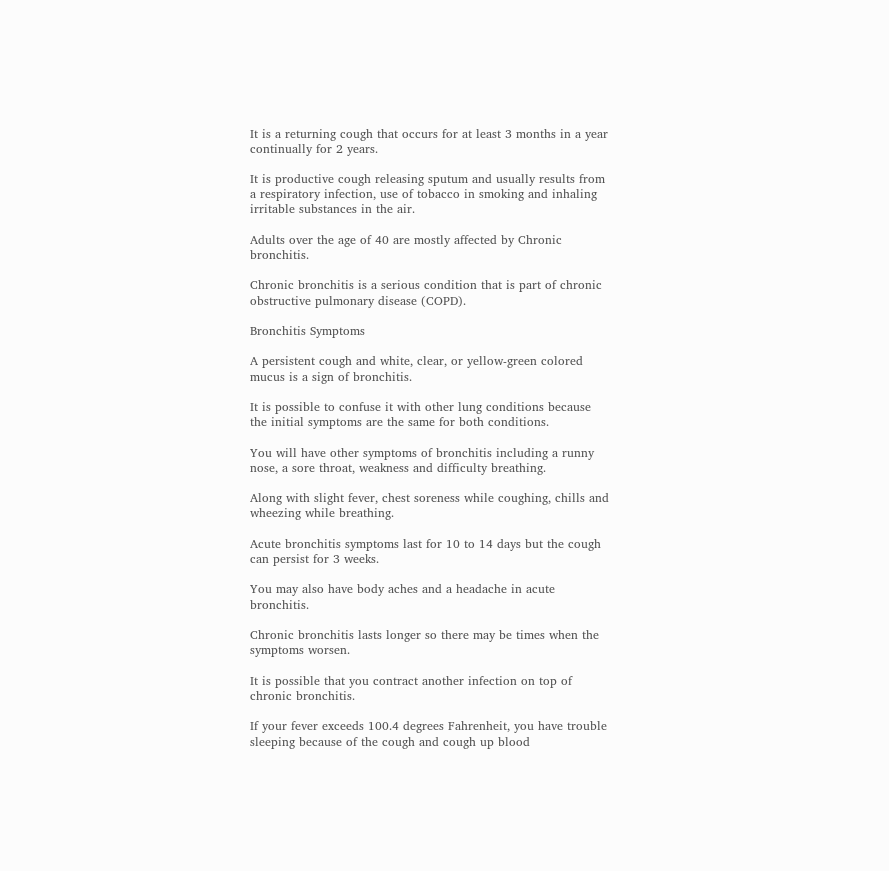It is a returning cough that occurs for at least 3 months in a year continually for 2 years.

It is productive cough releasing sputum and usually results from a respiratory infection, use of tobacco in smoking and inhaling irritable substances in the air.

Adults over the age of 40 are mostly affected by Chronic bronchitis.

Chronic bronchitis is a serious condition that is part of chronic obstructive pulmonary disease (COPD).

Bronchitis Symptoms

A persistent cough and white, clear, or yellow-green colored mucus is a sign of bronchitis.

It is possible to confuse it with other lung conditions because the initial symptoms are the same for both conditions.

You will have other symptoms of bronchitis including a runny nose, a sore throat, weakness and difficulty breathing.

Along with slight fever, chest soreness while coughing, chills and wheezing while breathing.

Acute bronchitis symptoms last for 10 to 14 days but the cough can persist for 3 weeks.

You may also have body aches and a headache in acute bronchitis.

Chronic bronchitis lasts longer so there may be times when the symptoms worsen.

It is possible that you contract another infection on top of chronic bronchitis.

If your fever exceeds 100.4 degrees Fahrenheit, you have trouble sleeping because of the cough and cough up blood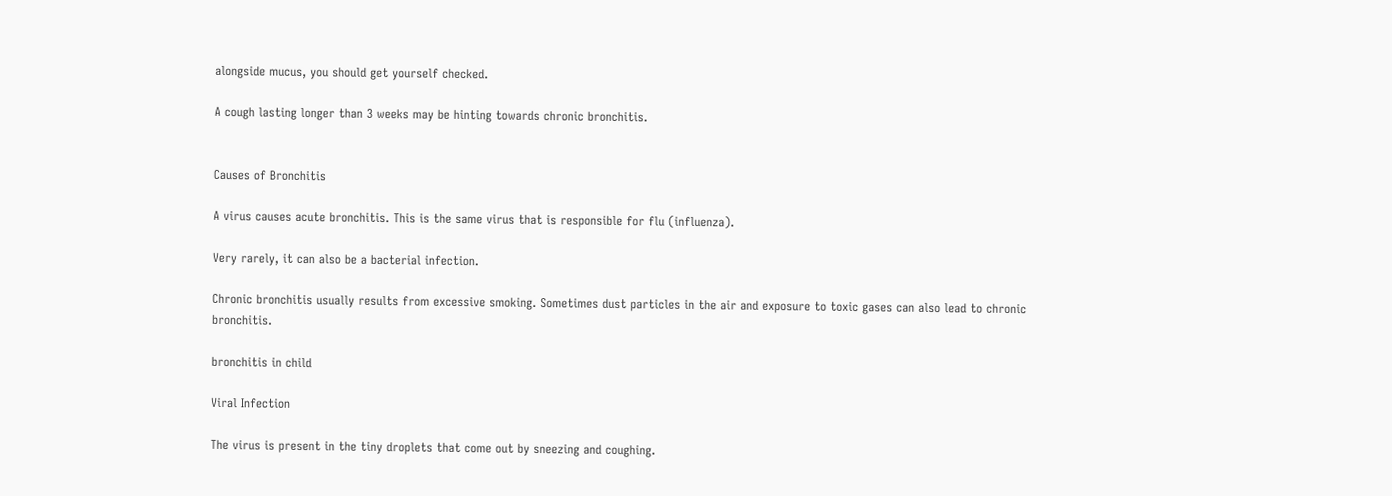alongside mucus, you should get yourself checked.

A cough lasting longer than 3 weeks may be hinting towards chronic bronchitis.


Causes of Bronchitis

A virus causes acute bronchitis. This is the same virus that is responsible for flu (influenza).

Very rarely, it can also be a bacterial infection.

Chronic bronchitis usually results from excessive smoking. Sometimes dust particles in the air and exposure to toxic gases can also lead to chronic bronchitis.

bronchitis in child

Viral Infection

The virus is present in the tiny droplets that come out by sneezing and coughing.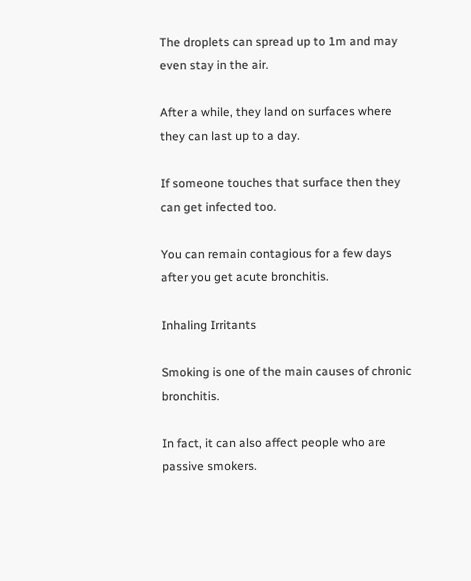The droplets can spread up to 1m and may even stay in the air.

After a while, they land on surfaces where they can last up to a day.

If someone touches that surface then they can get infected too.

You can remain contagious for a few days after you get acute bronchitis.

Inhaling Irritants

Smoking is one of the main causes of chronic bronchitis.

In fact, it can also affect people who are passive smokers.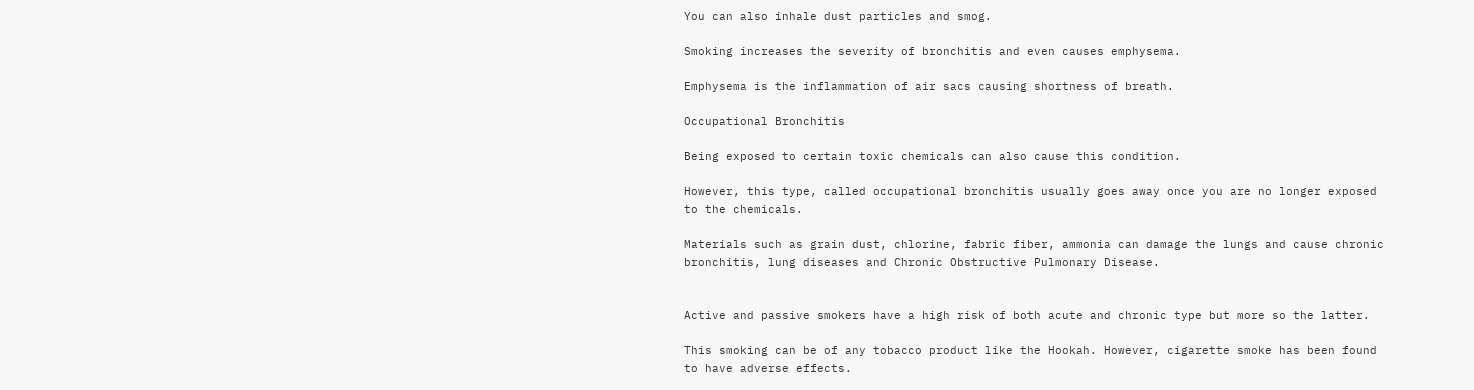You can also inhale dust particles and smog.

Smoking increases the severity of bronchitis and even causes emphysema.

Emphysema is the inflammation of air sacs causing shortness of breath.

Occupational Bronchitis

Being exposed to certain toxic chemicals can also cause this condition.

However, this type, called occupational bronchitis usually goes away once you are no longer exposed to the chemicals.

Materials such as grain dust, chlorine, fabric fiber, ammonia can damage the lungs and cause chronic bronchitis, lung diseases and Chronic Obstructive Pulmonary Disease.


Active and passive smokers have a high risk of both acute and chronic type but more so the latter.

This smoking can be of any tobacco product like the Hookah. However, cigarette smoke has been found to have adverse effects.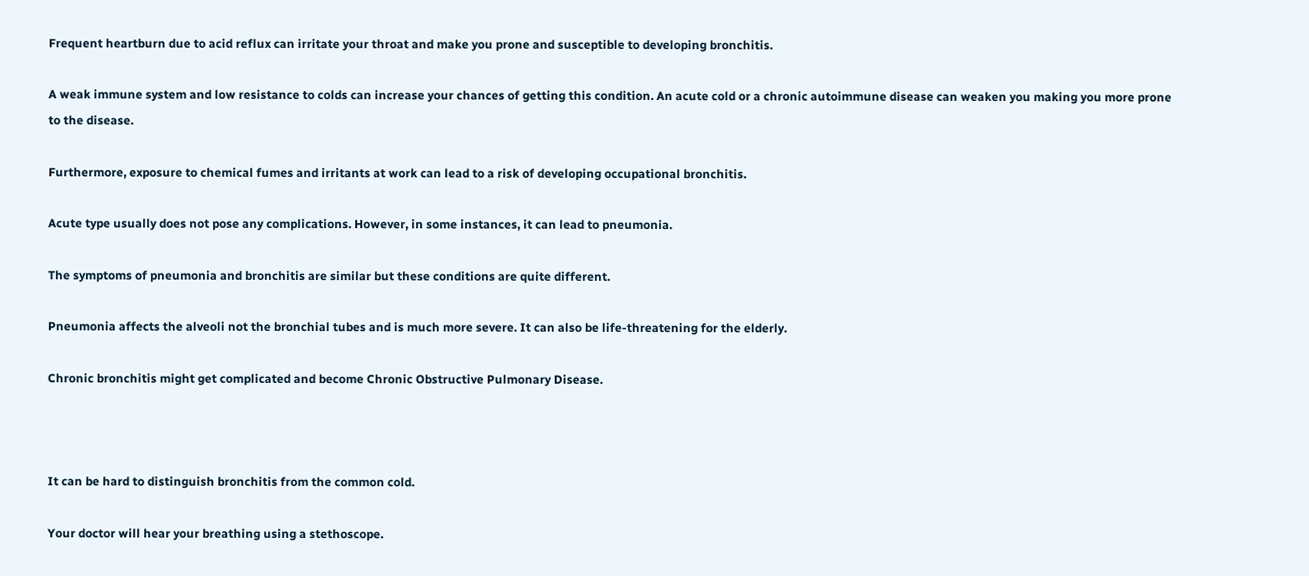Frequent heartburn due to acid reflux can irritate your throat and make you prone and susceptible to developing bronchitis.

A weak immune system and low resistance to colds can increase your chances of getting this condition. An acute cold or a chronic autoimmune disease can weaken you making you more prone to the disease.

Furthermore, exposure to chemical fumes and irritants at work can lead to a risk of developing occupational bronchitis.

Acute type usually does not pose any complications. However, in some instances, it can lead to pneumonia.

The symptoms of pneumonia and bronchitis are similar but these conditions are quite different.

Pneumonia affects the alveoli not the bronchial tubes and is much more severe. It can also be life-threatening for the elderly.

Chronic bronchitis might get complicated and become Chronic Obstructive Pulmonary Disease.



It can be hard to distinguish bronchitis from the common cold.

Your doctor will hear your breathing using a stethoscope.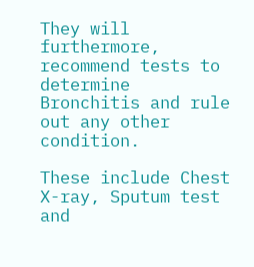They will furthermore, recommend tests to determine Bronchitis and rule out any other condition.

These include Chest X-ray, Sputum test and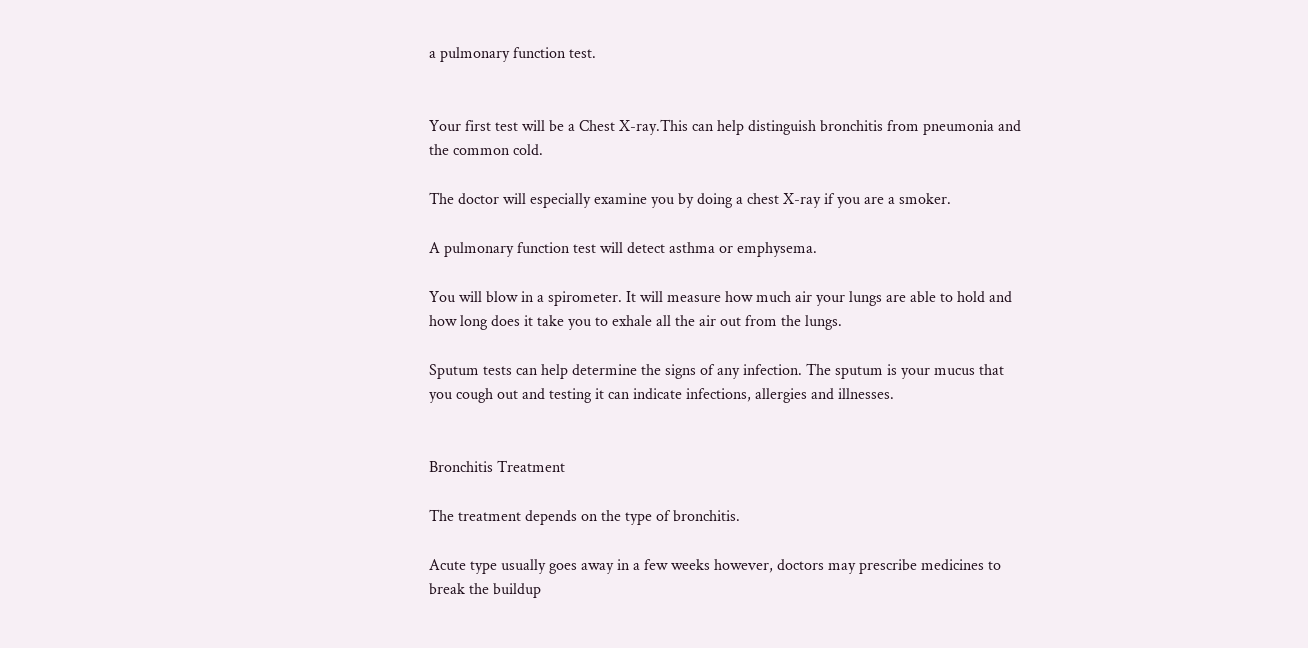a pulmonary function test.


Your first test will be a Chest X-ray.This can help distinguish bronchitis from pneumonia and the common cold.

The doctor will especially examine you by doing a chest X-ray if you are a smoker.

A pulmonary function test will detect asthma or emphysema.

You will blow in a spirometer. It will measure how much air your lungs are able to hold and how long does it take you to exhale all the air out from the lungs.

Sputum tests can help determine the signs of any infection. The sputum is your mucus that you cough out and testing it can indicate infections, allergies and illnesses.


Bronchitis Treatment

The treatment depends on the type of bronchitis.

Acute type usually goes away in a few weeks however, doctors may prescribe medicines to break the buildup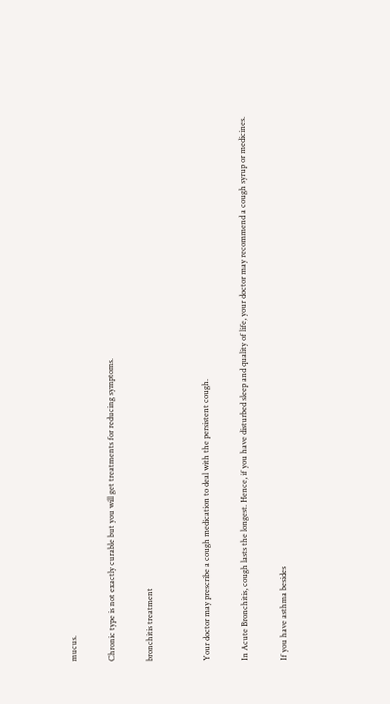mucus.

Chronic type is not exactly curable but you will get treatments for reducing symptoms.

bronchitis treatment


Your doctor may prescribe a cough medication to deal with the persistent cough.

In Acute Bronchitis, cough lasts the longest. Hence, if you have disturbed sleep and quality of life, your doctor may recommend a cough syrup or medicines.

If you have asthma besides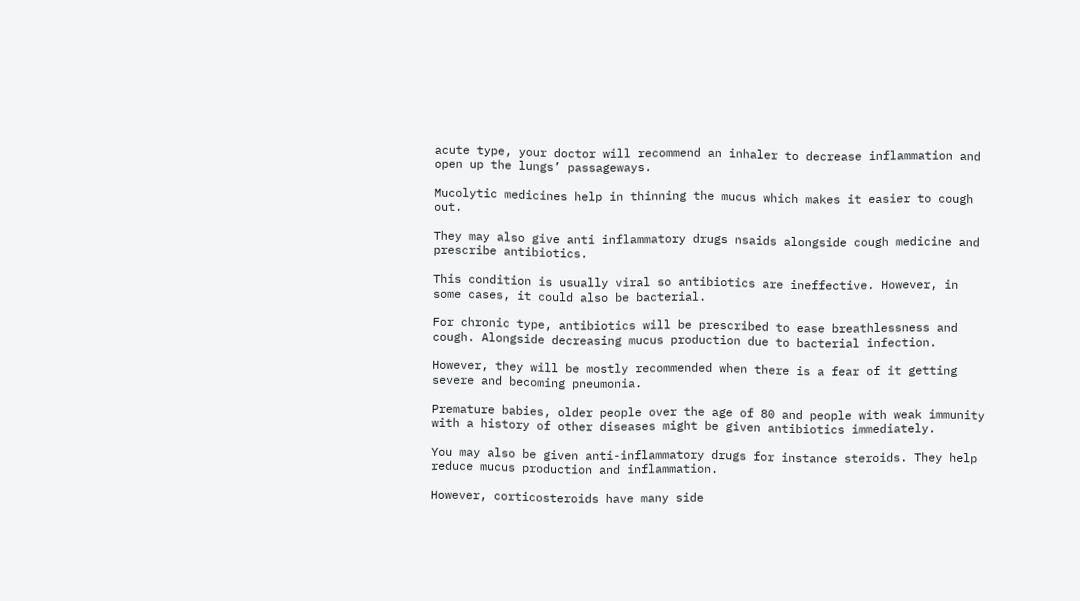acute type, your doctor will recommend an inhaler to decrease inflammation and open up the lungs’ passageways.

Mucolytic medicines help in thinning the mucus which makes it easier to cough out.

They may also give anti inflammatory drugs nsaids alongside cough medicine and prescribe antibiotics.

This condition is usually viral so antibiotics are ineffective. However, in some cases, it could also be bacterial.

For chronic type, antibiotics will be prescribed to ease breathlessness and cough. Alongside decreasing mucus production due to bacterial infection.

However, they will be mostly recommended when there is a fear of it getting severe and becoming pneumonia.

Premature babies, older people over the age of 80 and people with weak immunity with a history of other diseases might be given antibiotics immediately.

You may also be given anti-inflammatory drugs for instance steroids. They help reduce mucus production and inflammation.

However, corticosteroids have many side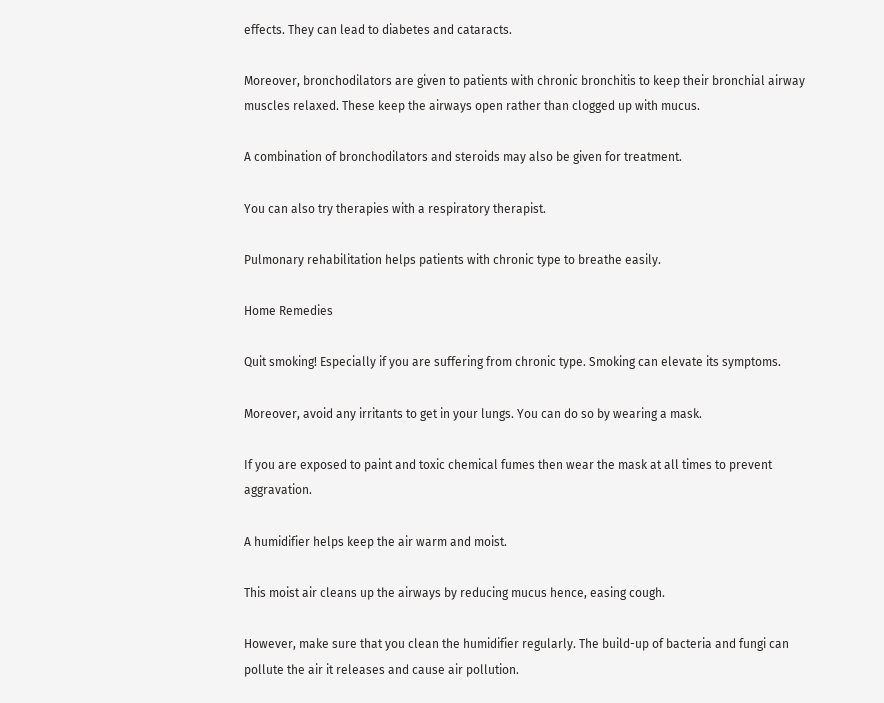effects. They can lead to diabetes and cataracts.

Moreover, bronchodilators are given to patients with chronic bronchitis to keep their bronchial airway muscles relaxed. These keep the airways open rather than clogged up with mucus.

A combination of bronchodilators and steroids may also be given for treatment.

You can also try therapies with a respiratory therapist.

Pulmonary rehabilitation helps patients with chronic type to breathe easily.

Home Remedies

Quit smoking! Especially if you are suffering from chronic type. Smoking can elevate its symptoms.

Moreover, avoid any irritants to get in your lungs. You can do so by wearing a mask.

If you are exposed to paint and toxic chemical fumes then wear the mask at all times to prevent aggravation.

A humidifier helps keep the air warm and moist.

This moist air cleans up the airways by reducing mucus hence, easing cough.

However, make sure that you clean the humidifier regularly. The build-up of bacteria and fungi can pollute the air it releases and cause air pollution.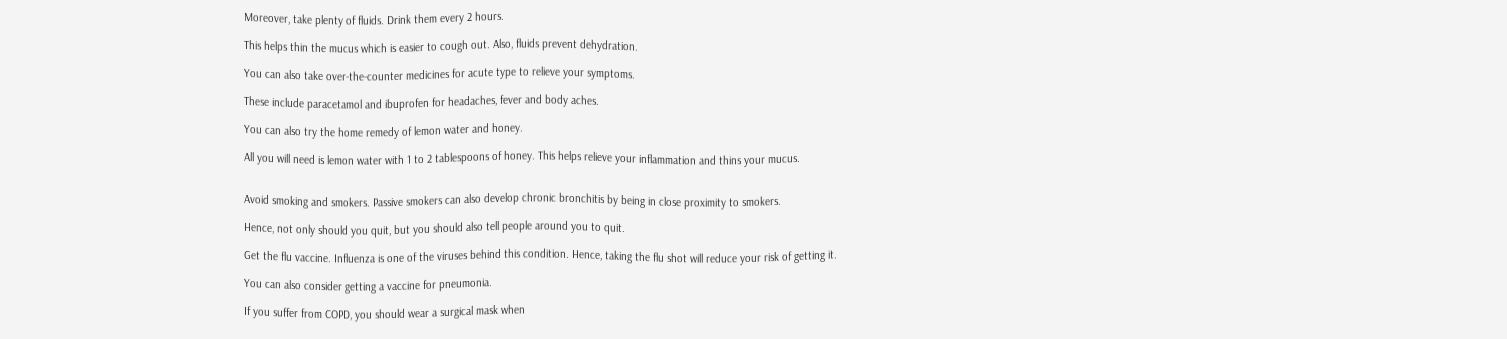Moreover, take plenty of fluids. Drink them every 2 hours.

This helps thin the mucus which is easier to cough out. Also, fluids prevent dehydration.

You can also take over-the-counter medicines for acute type to relieve your symptoms.

These include paracetamol and ibuprofen for headaches, fever and body aches.

You can also try the home remedy of lemon water and honey.

All you will need is lemon water with 1 to 2 tablespoons of honey. This helps relieve your inflammation and thins your mucus.


Avoid smoking and smokers. Passive smokers can also develop chronic bronchitis by being in close proximity to smokers.

Hence, not only should you quit, but you should also tell people around you to quit.

Get the flu vaccine. Influenza is one of the viruses behind this condition. Hence, taking the flu shot will reduce your risk of getting it.

You can also consider getting a vaccine for pneumonia.

If you suffer from COPD, you should wear a surgical mask when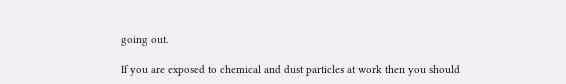going out.

If you are exposed to chemical and dust particles at work then you should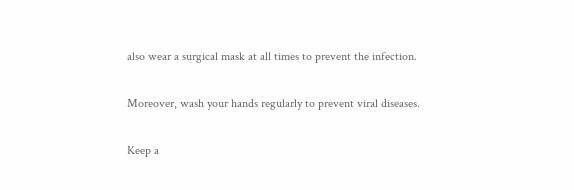also wear a surgical mask at all times to prevent the infection.

Moreover, wash your hands regularly to prevent viral diseases.

Keep a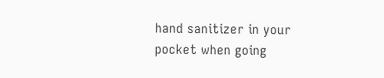hand sanitizer in your pocket when going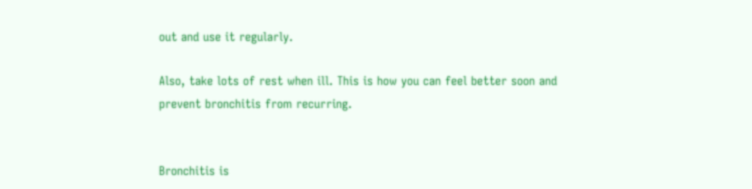out and use it regularly.

Also, take lots of rest when ill. This is how you can feel better soon and prevent bronchitis from recurring.


Bronchitis is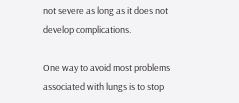not severe as long as it does not develop complications.

One way to avoid most problems associated with lungs is to stop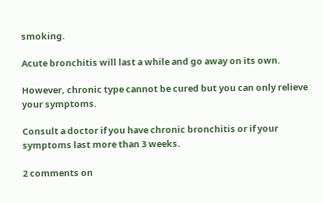smoking.

Acute bronchitis will last a while and go away on its own.

However, chronic type cannot be cured but you can only relieve your symptoms.

Consult a doctor if you have chronic bronchitis or if your symptoms last more than 3 weeks.

2 comments on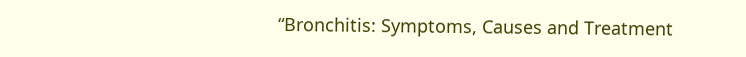“Bronchitis: Symptoms, Causes and Treatment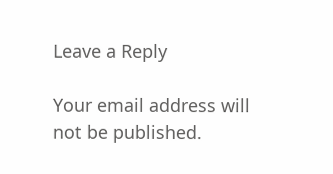Leave a Reply

Your email address will not be published.